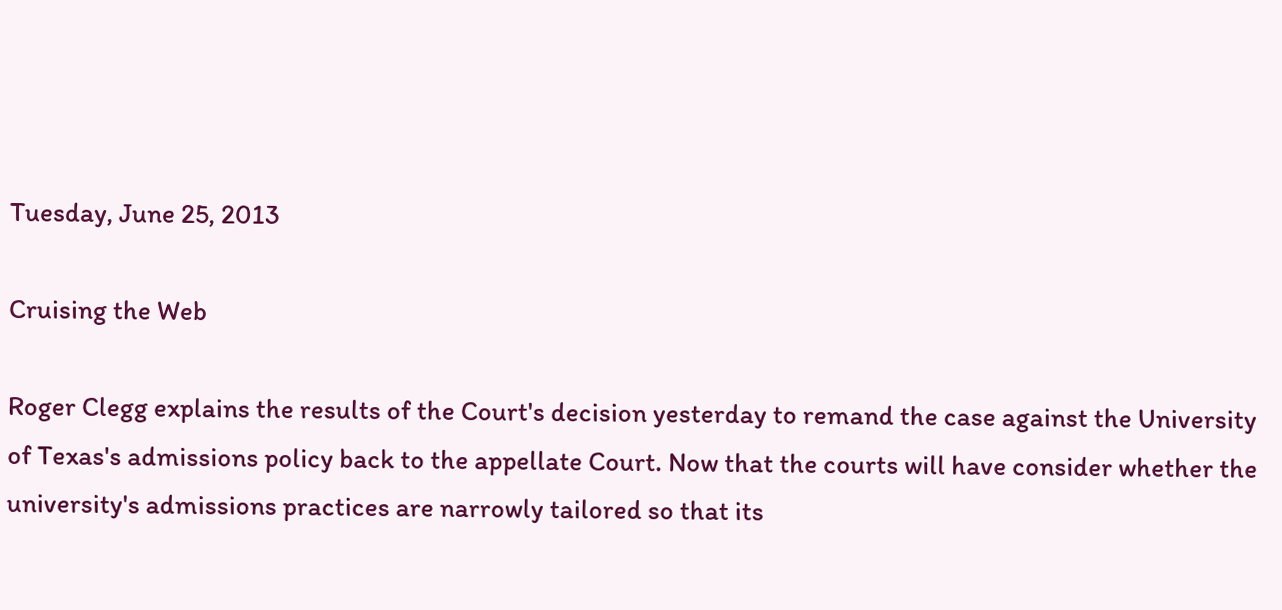Tuesday, June 25, 2013

Cruising the Web

Roger Clegg explains the results of the Court's decision yesterday to remand the case against the University of Texas's admissions policy back to the appellate Court. Now that the courts will have consider whether the university's admissions practices are narrowly tailored so that its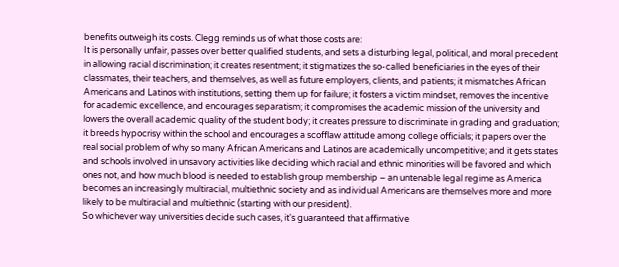benefits outweigh its costs. Clegg reminds us of what those costs are:
It is personally unfair, passes over better qualified students, and sets a disturbing legal, political, and moral precedent in allowing racial discrimination; it creates resentment; it stigmatizes the so-called beneficiaries in the eyes of their classmates, their teachers, and themselves, as well as future employers, clients, and patients; it mismatches African Americans and Latinos with institutions, setting them up for failure; it fosters a victim mindset, removes the incentive for academic excellence, and encourages separatism; it compromises the academic mission of the university and lowers the overall academic quality of the student body; it creates pressure to discriminate in grading and graduation; it breeds hypocrisy within the school and encourages a scofflaw attitude among college officials; it papers over the real social problem of why so many African Americans and Latinos are academically uncompetitive; and it gets states and schools involved in unsavory activities like deciding which racial and ethnic minorities will be favored and which ones not, and how much blood is needed to establish group membership – an untenable legal regime as America becomes an increasingly multiracial, multiethnic society and as individual Americans are themselves more and more likely to be multiracial and multiethnic (starting with our president).
So whichever way universities decide such cases, it's guaranteed that affirmative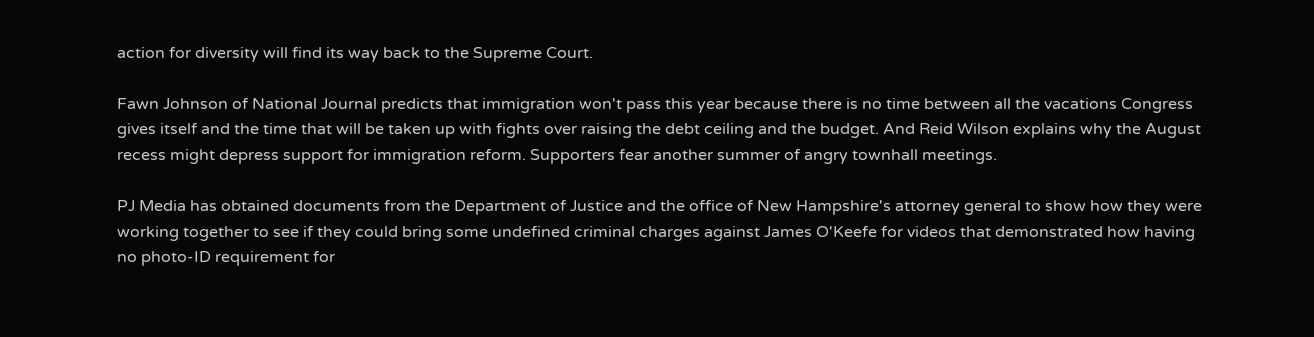action for diversity will find its way back to the Supreme Court.

Fawn Johnson of National Journal predicts that immigration won't pass this year because there is no time between all the vacations Congress gives itself and the time that will be taken up with fights over raising the debt ceiling and the budget. And Reid Wilson explains why the August recess might depress support for immigration reform. Supporters fear another summer of angry townhall meetings.

PJ Media has obtained documents from the Department of Justice and the office of New Hampshire's attorney general to show how they were working together to see if they could bring some undefined criminal charges against James O'Keefe for videos that demonstrated how having no photo-ID requirement for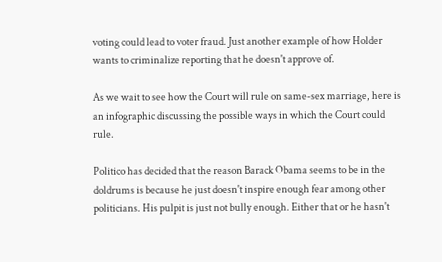voting could lead to voter fraud. Just another example of how Holder wants to criminalize reporting that he doesn't approve of.

As we wait to see how the Court will rule on same-sex marriage, here is an infographic discussing the possible ways in which the Court could rule.

Politico has decided that the reason Barack Obama seems to be in the doldrums is because he just doesn't inspire enough fear among other politicians. His pulpit is just not bully enough. Either that or he hasn't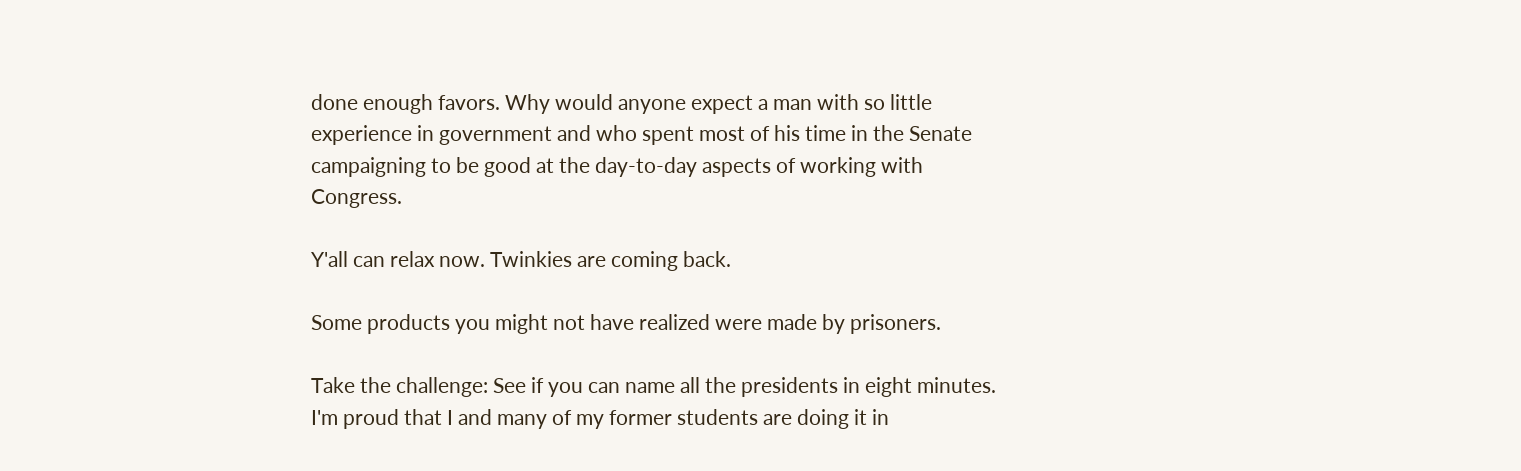done enough favors. Why would anyone expect a man with so little experience in government and who spent most of his time in the Senate campaigning to be good at the day-to-day aspects of working with Congress.

Y'all can relax now. Twinkies are coming back.

Some products you might not have realized were made by prisoners.

Take the challenge: See if you can name all the presidents in eight minutes. I'm proud that I and many of my former students are doing it in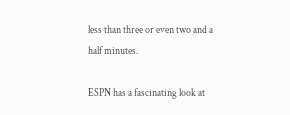less than three or even two and a half minutes.

ESPN has a fascinating look at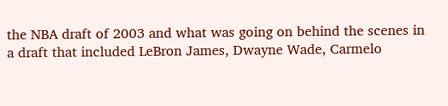the NBA draft of 2003 and what was going on behind the scenes in a draft that included LeBron James, Dwayne Wade, Carmelo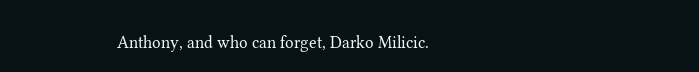Anthony, and who can forget, Darko Milicic.